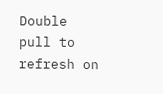Double pull to refresh on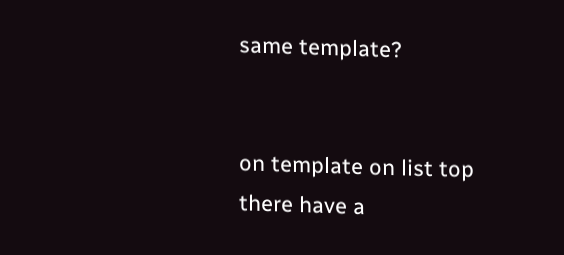same template?


on template on list top there have a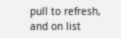pull to refresh, and on list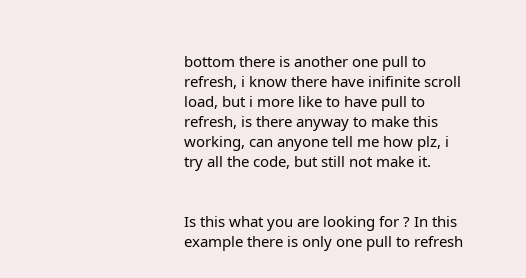bottom there is another one pull to refresh, i know there have inifinite scroll load, but i more like to have pull to refresh, is there anyway to make this working, can anyone tell me how plz, i try all the code, but still not make it.


Is this what you are looking for ? In this example there is only one pull to refresh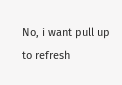No, i want pull up to refresh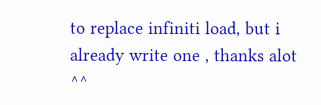to replace infiniti load, but i already write one , thanks alot ^^